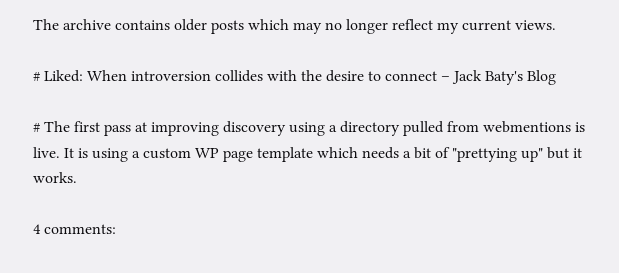The archive contains older posts which may no longer reflect my current views.

# Liked: When introversion collides with the desire to connect – Jack Baty's Blog

# The first pass at improving discovery using a directory pulled from webmentions is live. It is using a custom WP page template which needs a bit of "prettying up" but it works.

4 comments: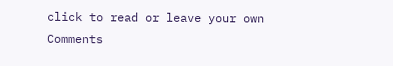click to read or leave your own Comments